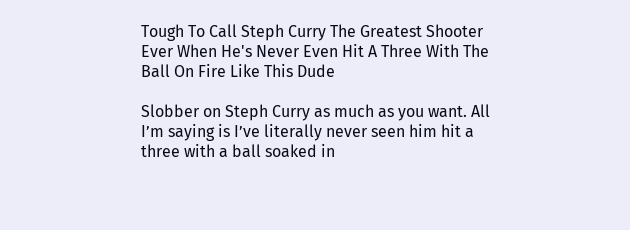Tough To Call Steph Curry The Greatest Shooter Ever When He's Never Even Hit A Three With The Ball On Fire Like This Dude

Slobber on Steph Curry as much as you want. All I’m saying is I’ve literally never seen him hit a three with a ball soaked in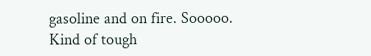gasoline and on fire. Sooooo. Kind of tough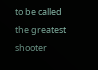to be called the greatest shooter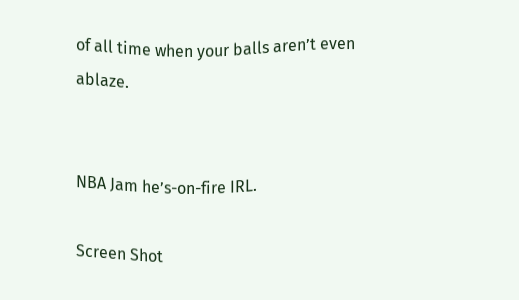of all time when your balls aren’t even ablaze.


NBA Jam he’s-on-fire IRL.

Screen Shot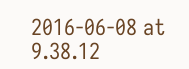2016-06-08 at 9.38.12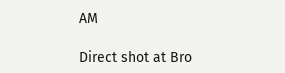AM

Direct shot at Bro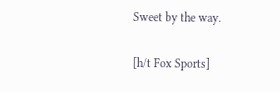Sweet by the way.

[h/t Fox Sports]